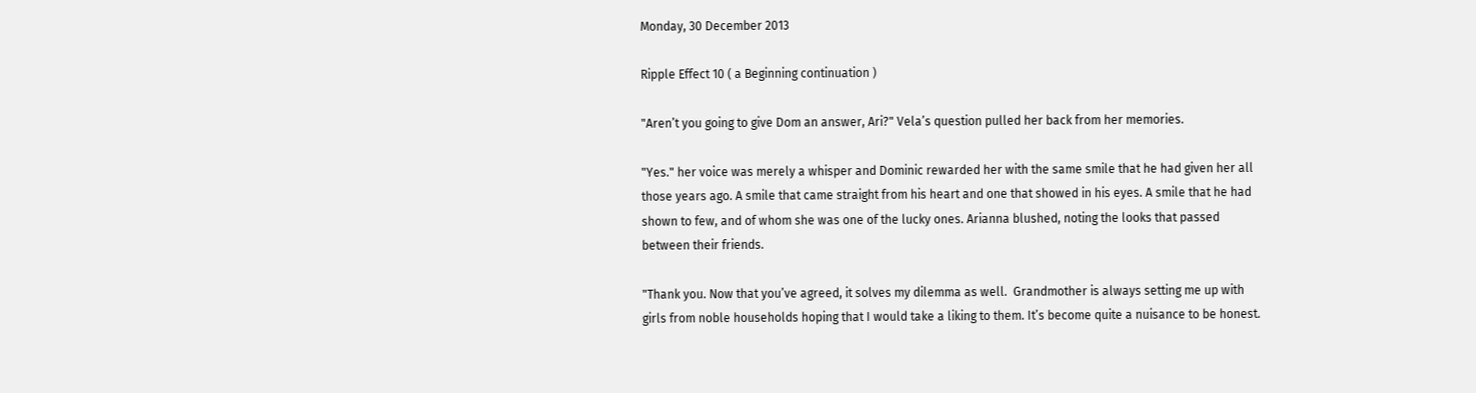Monday, 30 December 2013

Ripple Effect 10 ( a Beginning continuation )

"Aren’t you going to give Dom an answer, Ari?" Vela’s question pulled her back from her memories.

"Yes." her voice was merely a whisper and Dominic rewarded her with the same smile that he had given her all those years ago. A smile that came straight from his heart and one that showed in his eyes. A smile that he had shown to few, and of whom she was one of the lucky ones. Arianna blushed, noting the looks that passed between their friends.

"Thank you. Now that you’ve agreed, it solves my dilemma as well.  Grandmother is always setting me up with girls from noble households hoping that I would take a liking to them. It’s become quite a nuisance to be honest.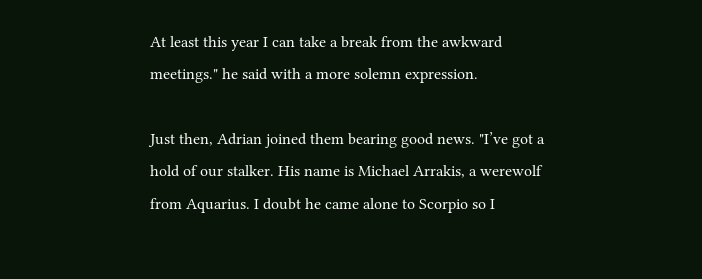At least this year I can take a break from the awkward meetings." he said with a more solemn expression.

Just then, Adrian joined them bearing good news. "I’ve got a hold of our stalker. His name is Michael Arrakis, a werewolf from Aquarius. I doubt he came alone to Scorpio so I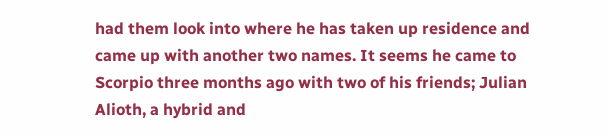had them look into where he has taken up residence and came up with another two names. It seems he came to Scorpio three months ago with two of his friends; Julian Alioth, a hybrid and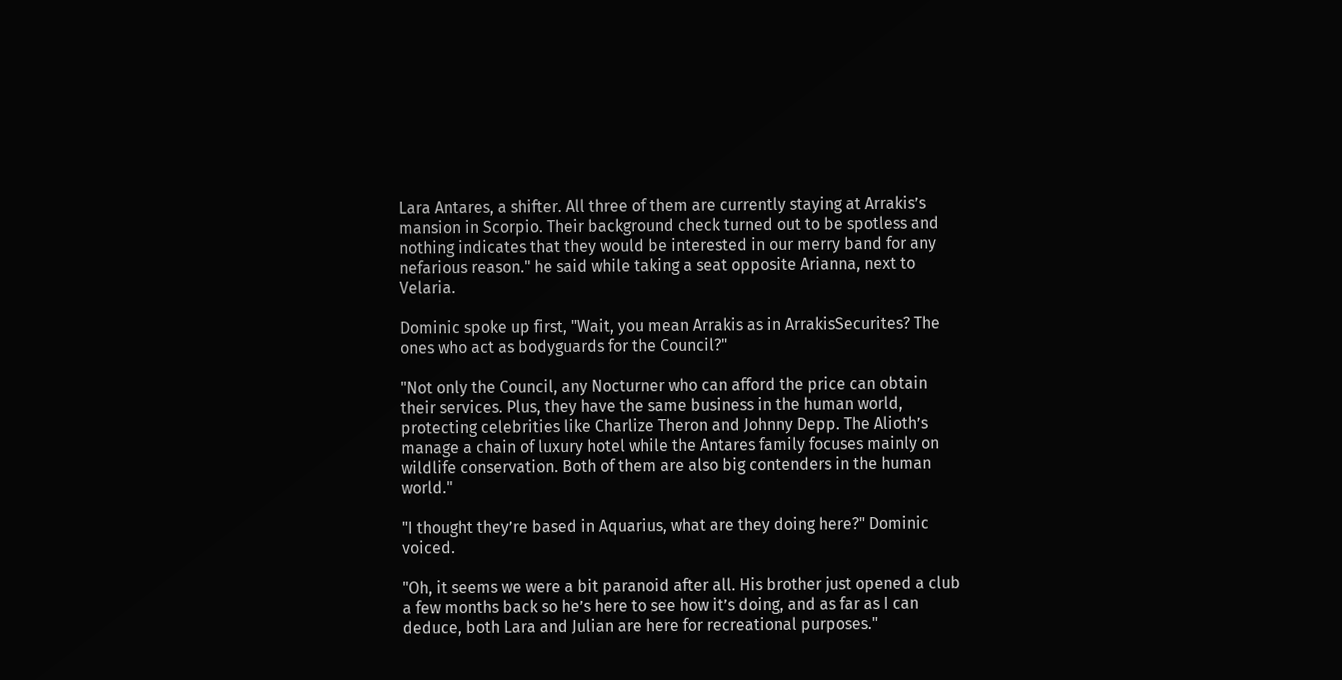Lara Antares, a shifter. All three of them are currently staying at Arrakis’s mansion in Scorpio. Their background check turned out to be spotless and nothing indicates that they would be interested in our merry band for any nefarious reason." he said while taking a seat opposite Arianna, next to Velaria.

Dominic spoke up first, "Wait, you mean Arrakis as in ArrakisSecurites? The ones who act as bodyguards for the Council?"

"Not only the Council, any Nocturner who can afford the price can obtain their services. Plus, they have the same business in the human world, protecting celebrities like Charlize Theron and Johnny Depp. The Alioth’s manage a chain of luxury hotel while the Antares family focuses mainly on wildlife conservation. Both of them are also big contenders in the human world."

"I thought they’re based in Aquarius, what are they doing here?" Dominic voiced.

"Oh, it seems we were a bit paranoid after all. His brother just opened a club a few months back so he’s here to see how it’s doing, and as far as I can deduce, both Lara and Julian are here for recreational purposes."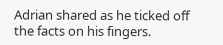Adrian shared as he ticked off the facts on his fingers.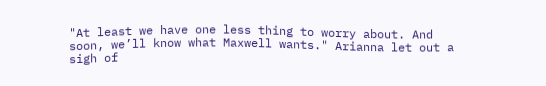"At least we have one less thing to worry about. And soon, we’ll know what Maxwell wants." Arianna let out a sigh of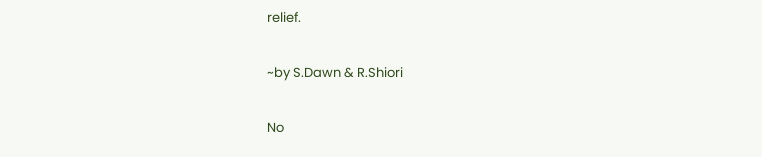relief.

~by S.Dawn & R.Shiori

No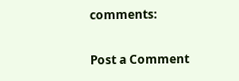comments:

Post a Comment